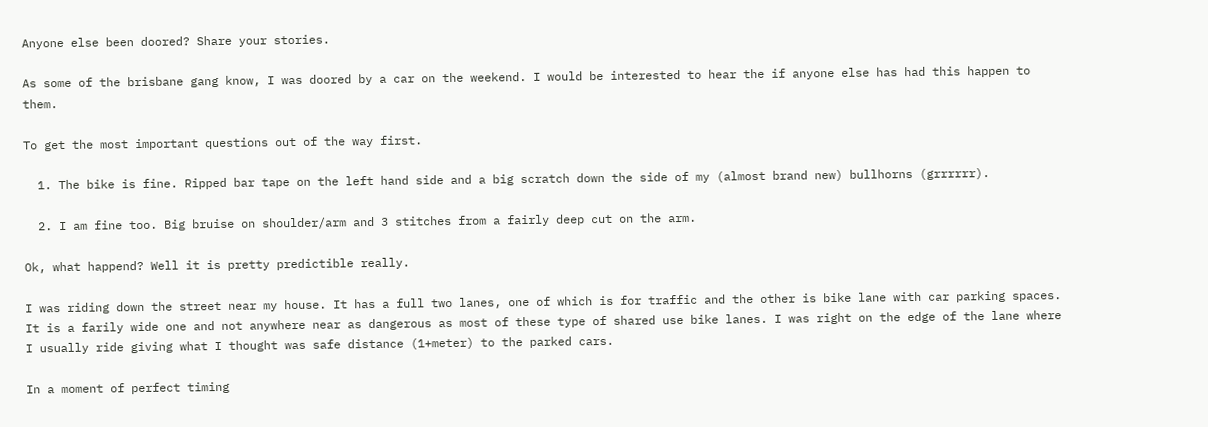Anyone else been doored? Share your stories.

As some of the brisbane gang know, I was doored by a car on the weekend. I would be interested to hear the if anyone else has had this happen to them.

To get the most important questions out of the way first.

  1. The bike is fine. Ripped bar tape on the left hand side and a big scratch down the side of my (almost brand new) bullhorns (grrrrrr).

  2. I am fine too. Big bruise on shoulder/arm and 3 stitches from a fairly deep cut on the arm.

Ok, what happend? Well it is pretty predictible really.

I was riding down the street near my house. It has a full two lanes, one of which is for traffic and the other is bike lane with car parking spaces. It is a farily wide one and not anywhere near as dangerous as most of these type of shared use bike lanes. I was right on the edge of the lane where I usually ride giving what I thought was safe distance (1+meter) to the parked cars.

In a moment of perfect timing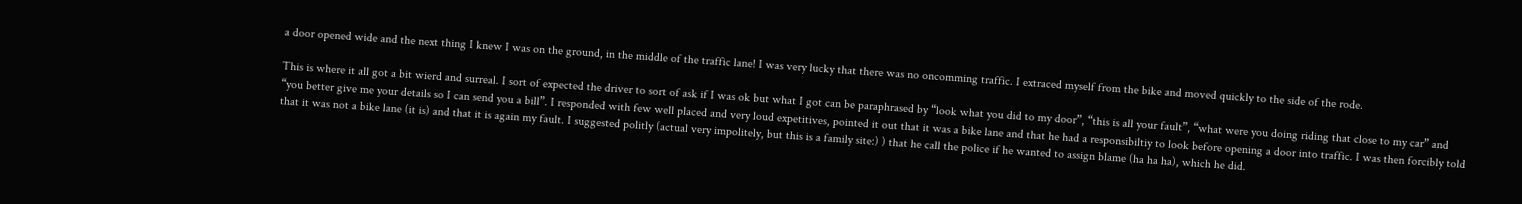a door opened wide and the next thing I knew I was on the ground, in the middle of the traffic lane! I was very lucky that there was no oncomming traffic. I extraced myself from the bike and moved quickly to the side of the rode.

This is where it all got a bit wierd and surreal. I sort of expected the driver to sort of ask if I was ok but what I got can be paraphrased by “look what you did to my door”, “this is all your fault”, “what were you doing riding that close to my car” and “you better give me your details so I can send you a bill”. I responded with few well placed and very loud expetitives, pointed it out that it was a bike lane and that he had a responsibiltiy to look before opening a door into traffic. I was then forcibly told that it was not a bike lane (it is) and that it is again my fault. I suggested politly (actual very impolitely, but this is a family site:) ) that he call the police if he wanted to assign blame (ha ha ha), which he did.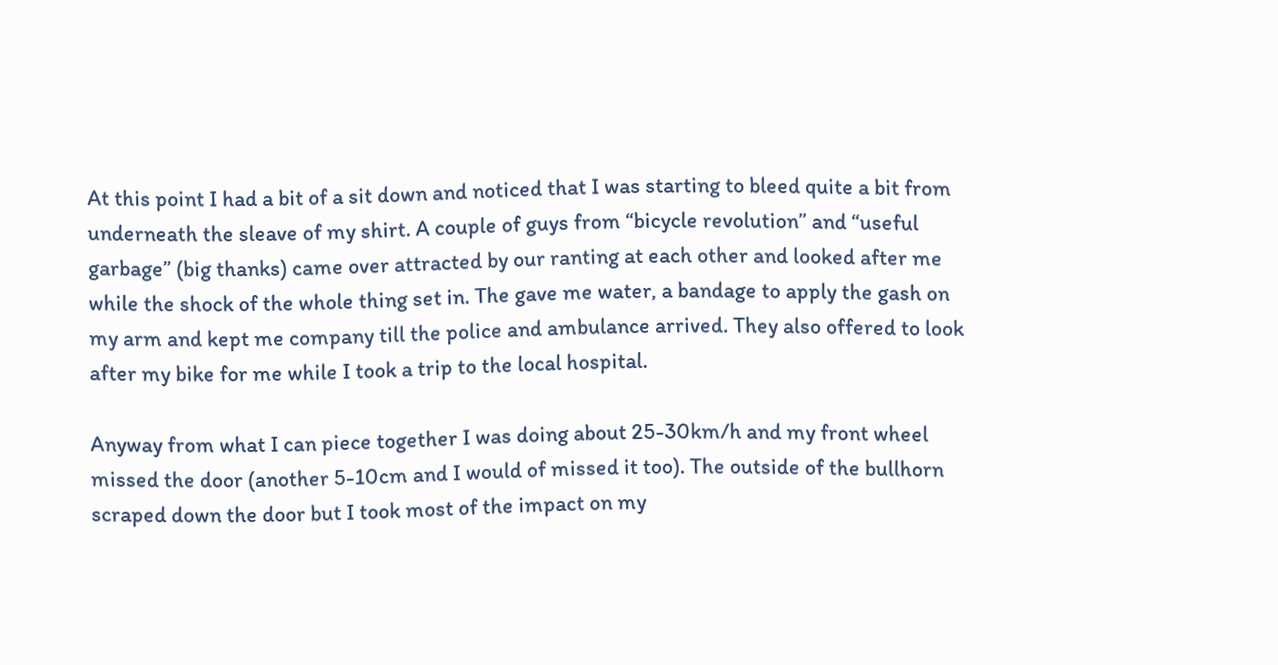At this point I had a bit of a sit down and noticed that I was starting to bleed quite a bit from underneath the sleave of my shirt. A couple of guys from “bicycle revolution” and “useful garbage” (big thanks) came over attracted by our ranting at each other and looked after me while the shock of the whole thing set in. The gave me water, a bandage to apply the gash on my arm and kept me company till the police and ambulance arrived. They also offered to look after my bike for me while I took a trip to the local hospital.

Anyway from what I can piece together I was doing about 25-30km/h and my front wheel missed the door (another 5-10cm and I would of missed it too). The outside of the bullhorn scraped down the door but I took most of the impact on my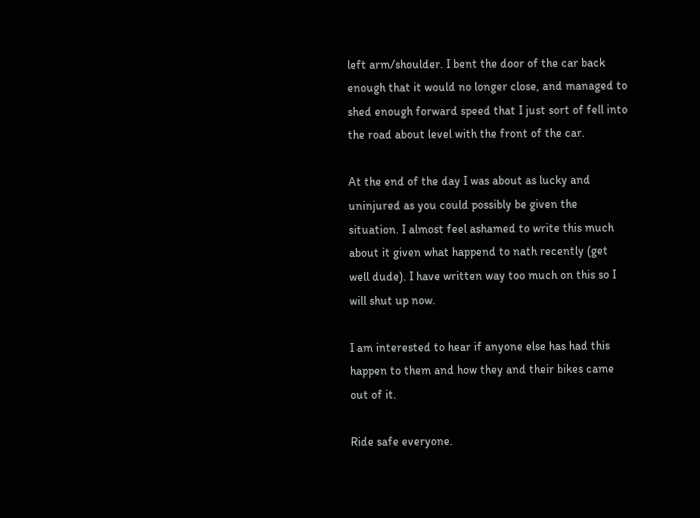left arm/shoulder. I bent the door of the car back enough that it would no longer close, and managed to shed enough forward speed that I just sort of fell into the road about level with the front of the car.

At the end of the day I was about as lucky and uninjured as you could possibly be given the situation. I almost feel ashamed to write this much about it given what happend to nath recently (get well dude). I have written way too much on this so I will shut up now.

I am interested to hear if anyone else has had this happen to them and how they and their bikes came out of it.

Ride safe everyone.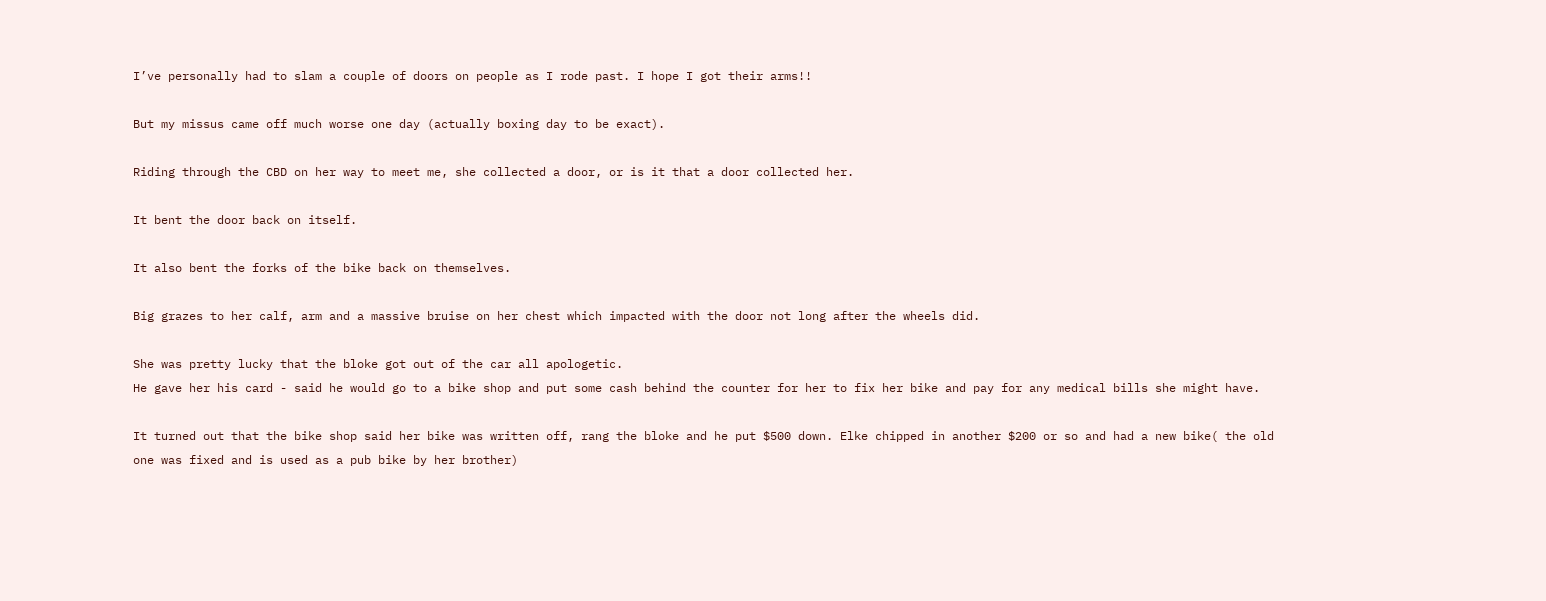I’ve personally had to slam a couple of doors on people as I rode past. I hope I got their arms!!

But my missus came off much worse one day (actually boxing day to be exact).

Riding through the CBD on her way to meet me, she collected a door, or is it that a door collected her.

It bent the door back on itself.

It also bent the forks of the bike back on themselves.

Big grazes to her calf, arm and a massive bruise on her chest which impacted with the door not long after the wheels did.

She was pretty lucky that the bloke got out of the car all apologetic.
He gave her his card - said he would go to a bike shop and put some cash behind the counter for her to fix her bike and pay for any medical bills she might have.

It turned out that the bike shop said her bike was written off, rang the bloke and he put $500 down. Elke chipped in another $200 or so and had a new bike( the old one was fixed and is used as a pub bike by her brother)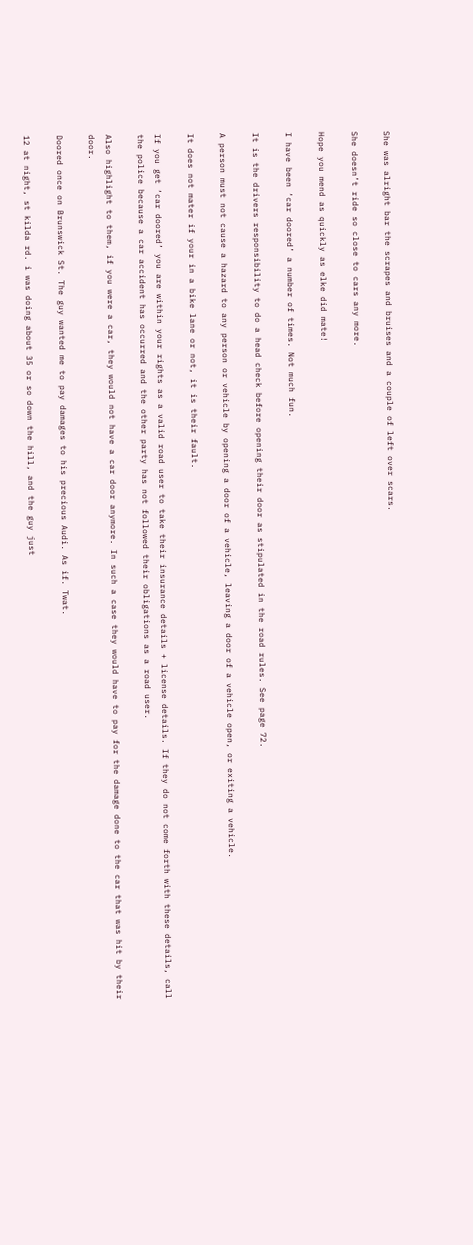She was alright bar the scrapes and bruises and a couple of left over scars.

She doesn’t ride so close to cars any more.

Hope you mend as quickly as elke did mate!

I have been ‘car doored’ a number of times. Not much fun.

It is the drivers responsibility to do a head check before opening their door as stipulated in the road rules. See page 72.

A person must not cause a hazard to any person or vehicle by opening a door of a vehicle, leaving a door of a vehicle open, or exiting a vehicle.

It does not mater if your in a bike lane or not, it is their fault.

If you get ‘car doored’ you are within your rights as a valid road user to take their insurance details + license details. If they do not come forth with these details, call the police because a car accident has occurred and the other party has not followed their obligations as a road user.

Also highlight to them, if you were a car, they would not have a car door anymore. In such a case they would have to pay for the damage done to the car that was hit by their door.

Doored once on Brunswick St. The guy wanted me to pay damages to his precious Audi. As if. Twat.

12 at night, st kilda rd. i was doing about 35 or so down the hill, and the guy just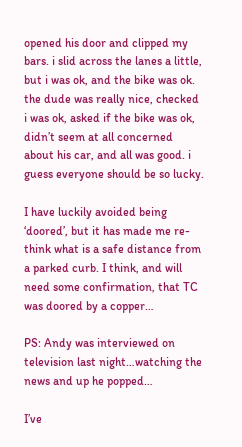opened his door and clipped my bars. i slid across the lanes a little, but i was ok, and the bike was ok. the dude was really nice, checked i was ok, asked if the bike was ok, didn’t seem at all concerned about his car, and all was good. i guess everyone should be so lucky.

I have luckily avoided being ‘doored’, but it has made me re-think what is a safe distance from a parked curb. I think, and will need some confirmation, that TC was doored by a copper…

PS: Andy was interviewed on television last night…watching the news and up he popped…

I’ve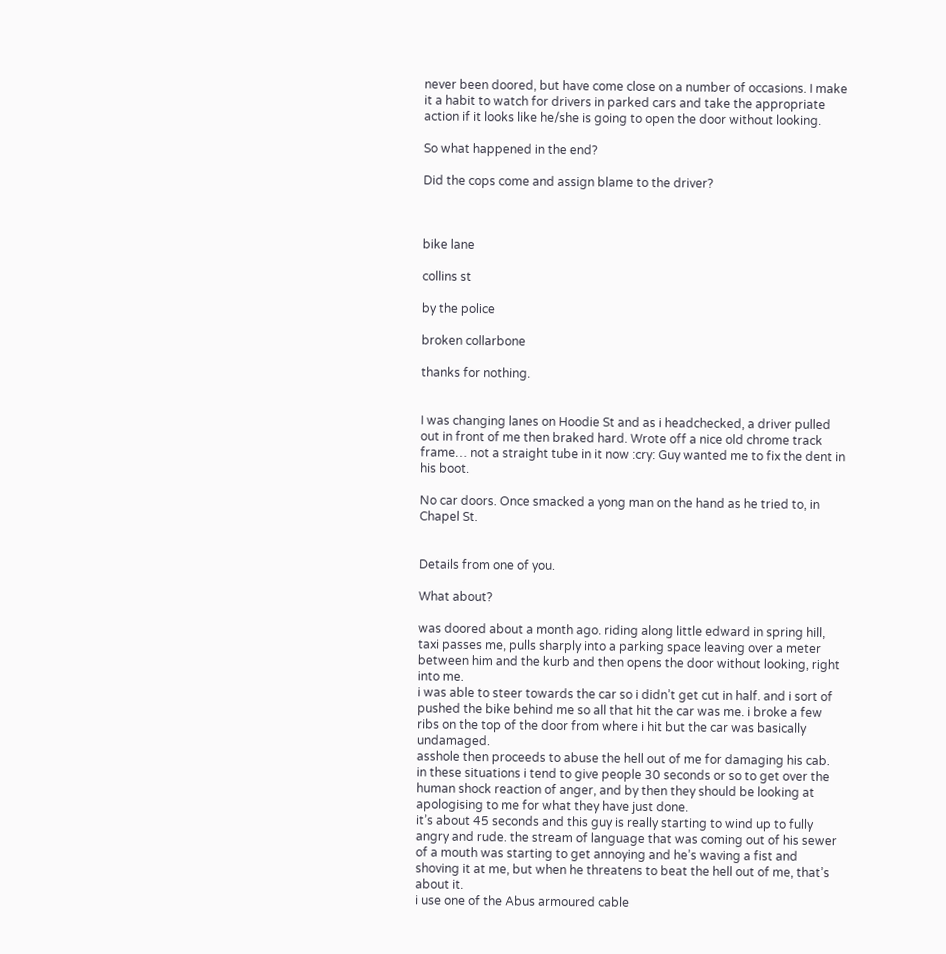never been doored, but have come close on a number of occasions. I make it a habit to watch for drivers in parked cars and take the appropriate action if it looks like he/she is going to open the door without looking.

So what happened in the end?

Did the cops come and assign blame to the driver?



bike lane

collins st

by the police

broken collarbone

thanks for nothing.


I was changing lanes on Hoodie St and as i headchecked, a driver pulled out in front of me then braked hard. Wrote off a nice old chrome track frame… not a straight tube in it now :cry: Guy wanted me to fix the dent in his boot.

No car doors. Once smacked a yong man on the hand as he tried to, in Chapel St.


Details from one of you.

What about?

was doored about a month ago. riding along little edward in spring hill, taxi passes me, pulls sharply into a parking space leaving over a meter between him and the kurb and then opens the door without looking, right into me.
i was able to steer towards the car so i didn’t get cut in half. and i sort of pushed the bike behind me so all that hit the car was me. i broke a few ribs on the top of the door from where i hit but the car was basically undamaged.
asshole then proceeds to abuse the hell out of me for damaging his cab.
in these situations i tend to give people 30 seconds or so to get over the human shock reaction of anger, and by then they should be looking at apologising to me for what they have just done.
it’s about 45 seconds and this guy is really starting to wind up to fully angry and rude. the stream of language that was coming out of his sewer of a mouth was starting to get annoying and he’s waving a fist and shoving it at me, but when he threatens to beat the hell out of me, that’s about it.
i use one of the Abus armoured cable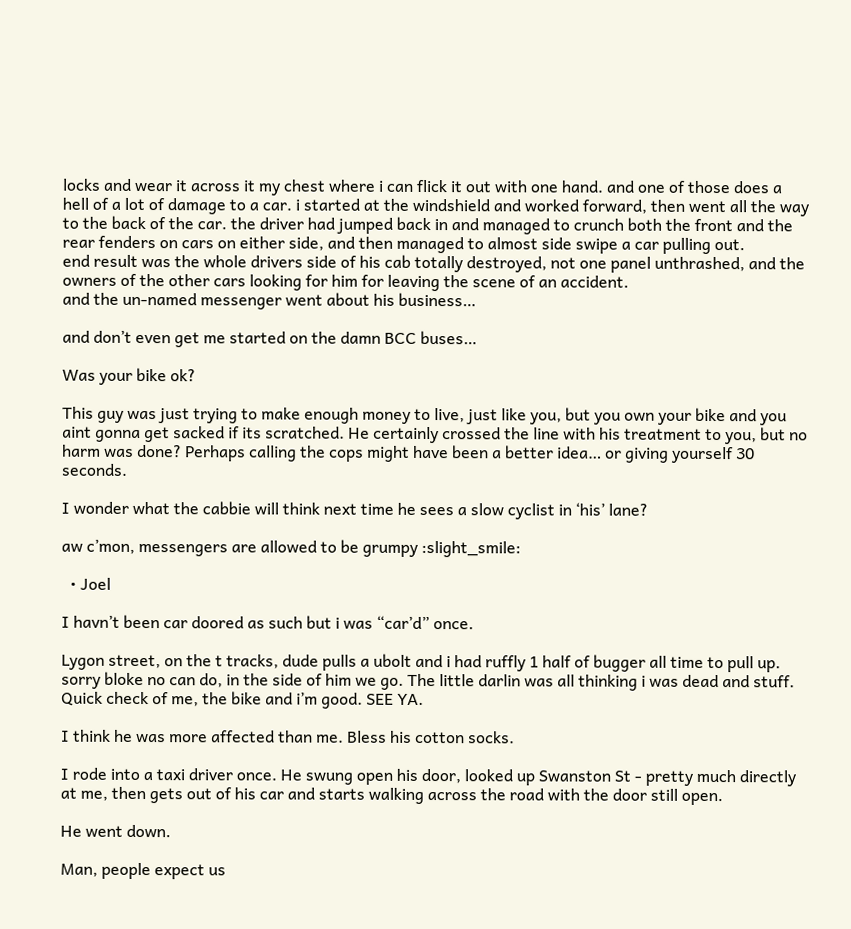locks and wear it across it my chest where i can flick it out with one hand. and one of those does a hell of a lot of damage to a car. i started at the windshield and worked forward, then went all the way to the back of the car. the driver had jumped back in and managed to crunch both the front and the rear fenders on cars on either side, and then managed to almost side swipe a car pulling out.
end result was the whole drivers side of his cab totally destroyed, not one panel unthrashed, and the owners of the other cars looking for him for leaving the scene of an accident.
and the un-named messenger went about his business…

and don’t even get me started on the damn BCC buses…

Was your bike ok?

This guy was just trying to make enough money to live, just like you, but you own your bike and you aint gonna get sacked if its scratched. He certainly crossed the line with his treatment to you, but no harm was done? Perhaps calling the cops might have been a better idea… or giving yourself 30 seconds.

I wonder what the cabbie will think next time he sees a slow cyclist in ‘his’ lane?

aw c’mon, messengers are allowed to be grumpy :slight_smile:

  • Joel

I havn’t been car doored as such but i was “car’d” once.

Lygon street, on the t tracks, dude pulls a ubolt and i had ruffly 1 half of bugger all time to pull up. sorry bloke no can do, in the side of him we go. The little darlin was all thinking i was dead and stuff. Quick check of me, the bike and i’m good. SEE YA.

I think he was more affected than me. Bless his cotton socks.

I rode into a taxi driver once. He swung open his door, looked up Swanston St - pretty much directly at me, then gets out of his car and starts walking across the road with the door still open.

He went down.

Man, people expect us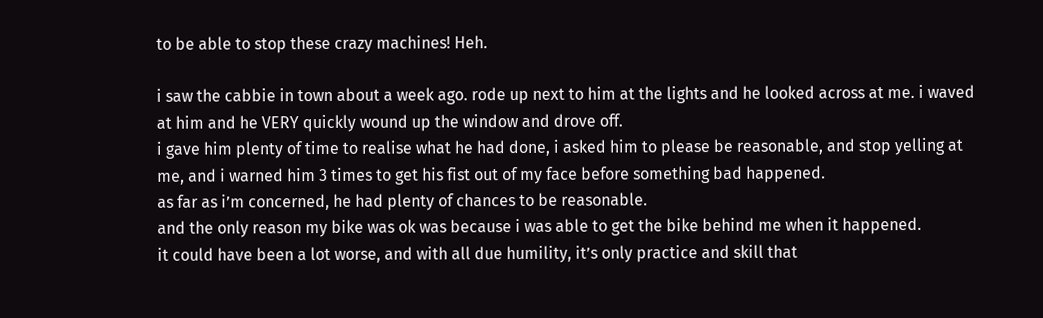to be able to stop these crazy machines! Heh.

i saw the cabbie in town about a week ago. rode up next to him at the lights and he looked across at me. i waved at him and he VERY quickly wound up the window and drove off.
i gave him plenty of time to realise what he had done, i asked him to please be reasonable, and stop yelling at me, and i warned him 3 times to get his fist out of my face before something bad happened.
as far as i’m concerned, he had plenty of chances to be reasonable.
and the only reason my bike was ok was because i was able to get the bike behind me when it happened.
it could have been a lot worse, and with all due humility, it’s only practice and skill that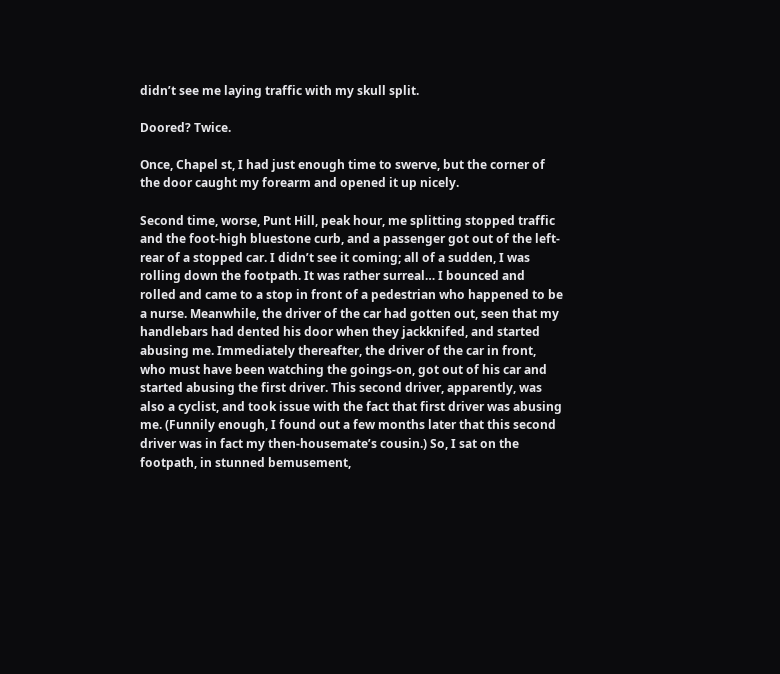didn’t see me laying traffic with my skull split.

Doored? Twice.

Once, Chapel st, I had just enough time to swerve, but the corner of the door caught my forearm and opened it up nicely.

Second time, worse, Punt Hill, peak hour, me splitting stopped traffic and the foot-high bluestone curb, and a passenger got out of the left-rear of a stopped car. I didn’t see it coming; all of a sudden, I was rolling down the footpath. It was rather surreal… I bounced and rolled and came to a stop in front of a pedestrian who happened to be a nurse. Meanwhile, the driver of the car had gotten out, seen that my handlebars had dented his door when they jackknifed, and started abusing me. Immediately thereafter, the driver of the car in front, who must have been watching the goings-on, got out of his car and started abusing the first driver. This second driver, apparently, was also a cyclist, and took issue with the fact that first driver was abusing me. (Funnily enough, I found out a few months later that this second driver was in fact my then-housemate’s cousin.) So, I sat on the footpath, in stunned bemusement,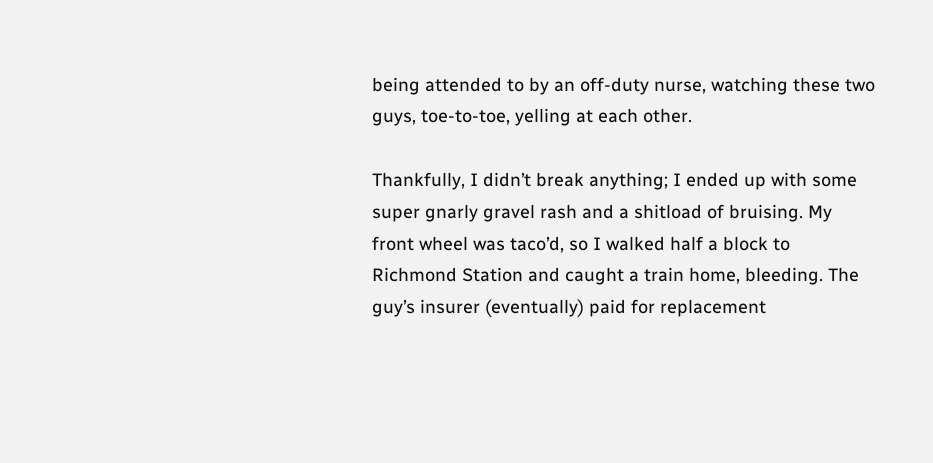being attended to by an off-duty nurse, watching these two guys, toe-to-toe, yelling at each other.

Thankfully, I didn’t break anything; I ended up with some super gnarly gravel rash and a shitload of bruising. My front wheel was taco’d, so I walked half a block to Richmond Station and caught a train home, bleeding. The guy’s insurer (eventually) paid for replacement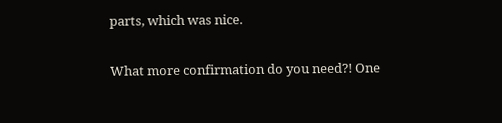parts, which was nice.

What more confirmation do you need?! One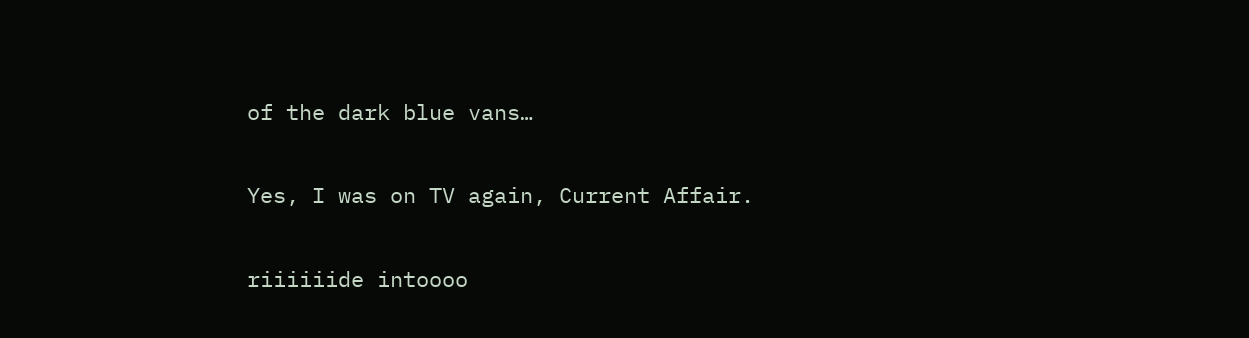of the dark blue vans…

Yes, I was on TV again, Current Affair.

riiiiiide intoooo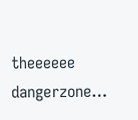theeeeee dangerzone…